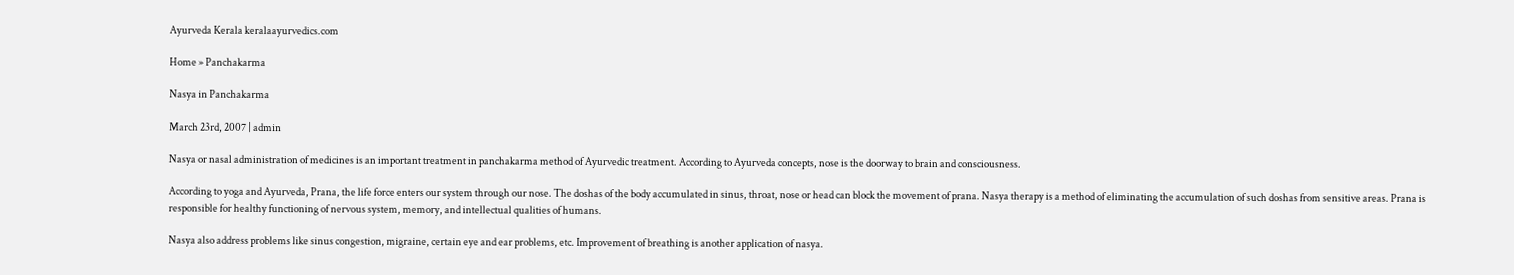Ayurveda Kerala keralaayurvedics.com

Home » Panchakarma

Nasya in Panchakarma

March 23rd, 2007 | admin

Nasya or nasal administration of medicines is an important treatment in panchakarma method of Ayurvedic treatment. According to Ayurveda concepts, nose is the doorway to brain and consciousness.

According to yoga and Ayurveda, Prana, the life force enters our system through our nose. The doshas of the body accumulated in sinus, throat, nose or head can block the movement of prana. Nasya therapy is a method of eliminating the accumulation of such doshas from sensitive areas. Prana is responsible for healthy functioning of nervous system, memory, and intellectual qualities of humans.

Nasya also address problems like sinus congestion, migraine, certain eye and ear problems, etc. Improvement of breathing is another application of nasya.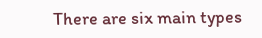There are six main types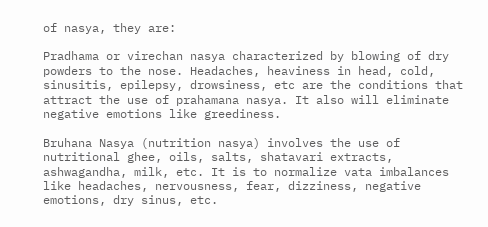of nasya, they are:

Pradhama or virechan nasya characterized by blowing of dry powders to the nose. Headaches, heaviness in head, cold, sinusitis, epilepsy, drowsiness, etc are the conditions that attract the use of prahamana nasya. It also will eliminate negative emotions like greediness.

Bruhana Nasya (nutrition nasya) involves the use of nutritional ghee, oils, salts, shatavari extracts, ashwagandha, milk, etc. It is to normalize vata imbalances like headaches, nervousness, fear, dizziness, negative emotions, dry sinus, etc.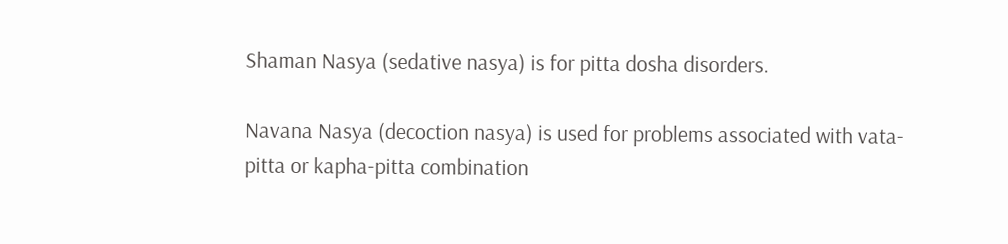Shaman Nasya (sedative nasya) is for pitta dosha disorders.

Navana Nasya (decoction nasya) is used for problems associated with vata-pitta or kapha-pitta combination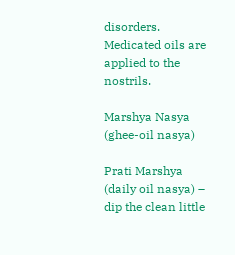disorders. Medicated oils are applied to the nostrils.

Marshya Nasya (ghee-oil nasya)

Prati Marshya (daily oil nasya) – dip the clean little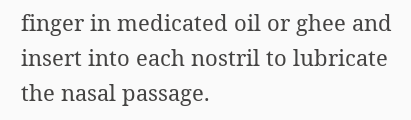finger in medicated oil or ghee and insert into each nostril to lubricate the nasal passage.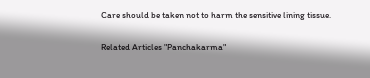Care should be taken not to harm the sensitive lining tissue.

Related Articles "Panchakarma"